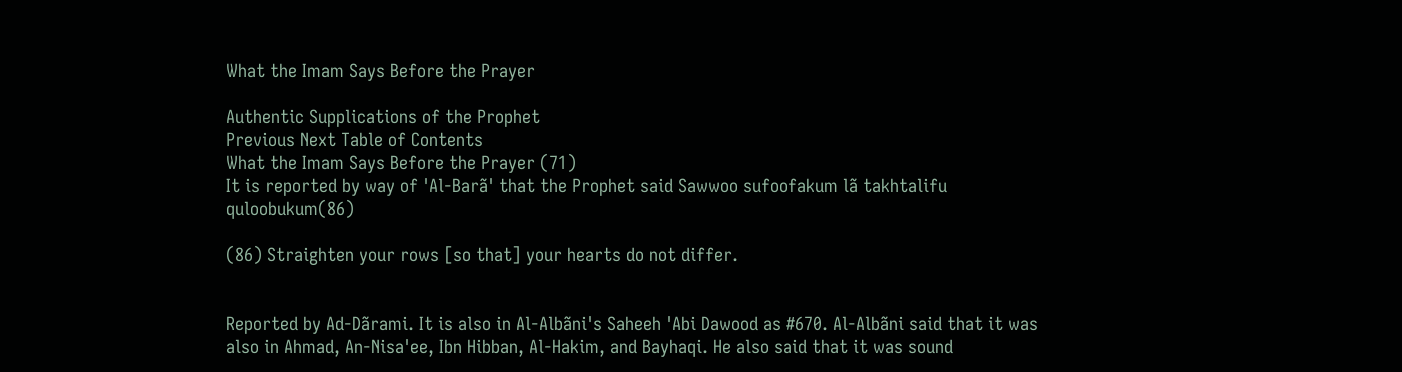What the Imam Says Before the Prayer

Authentic Supplications of the Prophet
Previous Next Table of Contents
What the Imam Says Before the Prayer (71)
It is reported by way of 'Al-Barã' that the Prophet said Sawwoo sufoofakum lã takhtalifu quloobukum(86)

(86) Straighten your rows [so that] your hearts do not differ.


Reported by Ad-Dãrami. It is also in Al-Albãni's Saheeh 'Abi Dawood as #670. Al-Albãni said that it was also in Ahmad, An-Nisa'ee, Ibn Hibban, Al-Hakim, and Bayhaqi. He also said that it was sound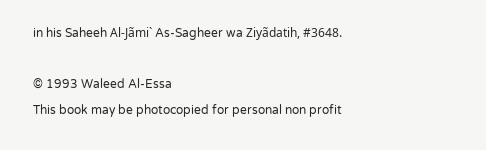in his Saheeh Al-Jãmi` As-Sagheer wa Ziyãdatih, #3648.

© 1993 Waleed Al-Essa
This book may be photocopied for personal non profit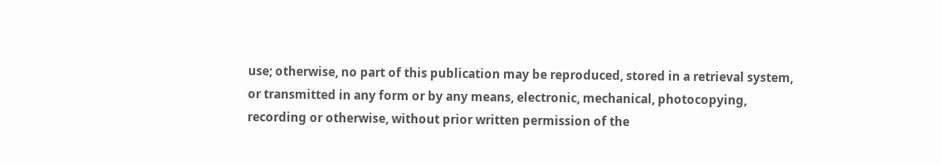use; otherwise, no part of this publication may be reproduced, stored in a retrieval system, or transmitted in any form or by any means, electronic, mechanical, photocopying, recording or otherwise, without prior written permission of the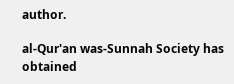author.

al-Qur'an was-Sunnah Society has obtained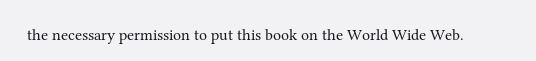the necessary permission to put this book on the World Wide Web.